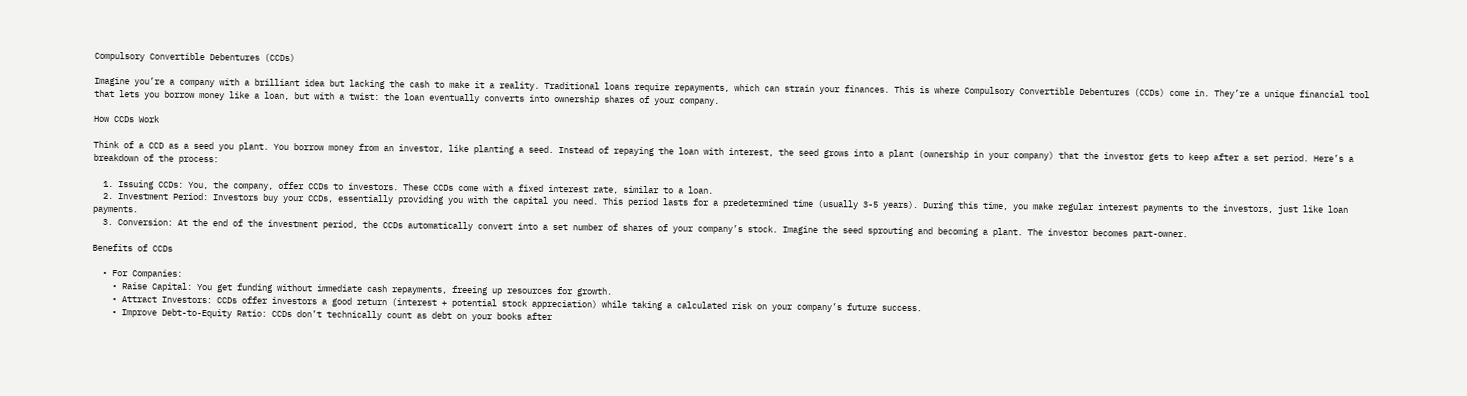Compulsory Convertible Debentures (CCDs)

Imagine you’re a company with a brilliant idea but lacking the cash to make it a reality. Traditional loans require repayments, which can strain your finances. This is where Compulsory Convertible Debentures (CCDs) come in. They’re a unique financial tool that lets you borrow money like a loan, but with a twist: the loan eventually converts into ownership shares of your company.

How CCDs Work

Think of a CCD as a seed you plant. You borrow money from an investor, like planting a seed. Instead of repaying the loan with interest, the seed grows into a plant (ownership in your company) that the investor gets to keep after a set period. Here’s a breakdown of the process:

  1. Issuing CCDs: You, the company, offer CCDs to investors. These CCDs come with a fixed interest rate, similar to a loan.
  2. Investment Period: Investors buy your CCDs, essentially providing you with the capital you need. This period lasts for a predetermined time (usually 3-5 years). During this time, you make regular interest payments to the investors, just like loan payments.
  3. Conversion: At the end of the investment period, the CCDs automatically convert into a set number of shares of your company’s stock. Imagine the seed sprouting and becoming a plant. The investor becomes part-owner.

Benefits of CCDs

  • For Companies:
    • Raise Capital: You get funding without immediate cash repayments, freeing up resources for growth.
    • Attract Investors: CCDs offer investors a good return (interest + potential stock appreciation) while taking a calculated risk on your company’s future success.
    • Improve Debt-to-Equity Ratio: CCDs don’t technically count as debt on your books after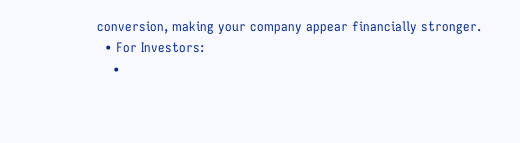conversion, making your company appear financially stronger.
  • For Investors:
    •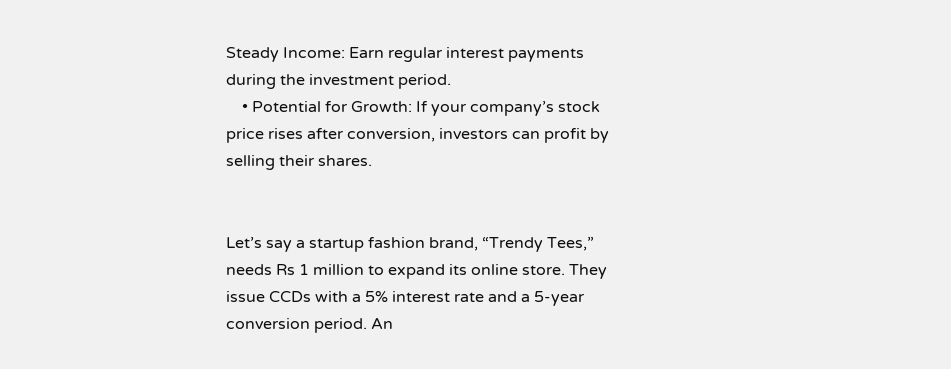Steady Income: Earn regular interest payments during the investment period.
    • Potential for Growth: If your company’s stock price rises after conversion, investors can profit by selling their shares.


Let’s say a startup fashion brand, “Trendy Tees,” needs Rs 1 million to expand its online store. They issue CCDs with a 5% interest rate and a 5-year conversion period. An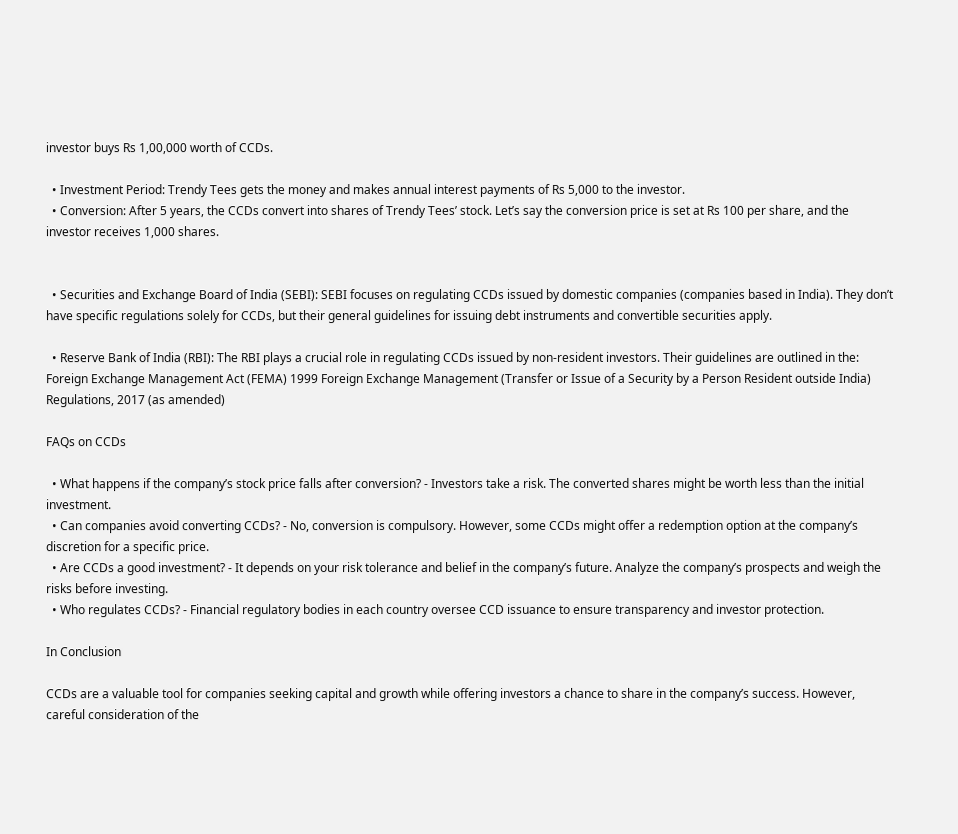investor buys Rs 1,00,000 worth of CCDs.

  • Investment Period: Trendy Tees gets the money and makes annual interest payments of Rs 5,000 to the investor.
  • Conversion: After 5 years, the CCDs convert into shares of Trendy Tees’ stock. Let’s say the conversion price is set at Rs 100 per share, and the investor receives 1,000 shares.


  • Securities and Exchange Board of India (SEBI): SEBI focuses on regulating CCDs issued by domestic companies (companies based in India). They don’t have specific regulations solely for CCDs, but their general guidelines for issuing debt instruments and convertible securities apply.

  • Reserve Bank of India (RBI): The RBI plays a crucial role in regulating CCDs issued by non-resident investors. Their guidelines are outlined in the: Foreign Exchange Management Act (FEMA) 1999 Foreign Exchange Management (Transfer or Issue of a Security by a Person Resident outside India) Regulations, 2017 (as amended)

FAQs on CCDs

  • What happens if the company’s stock price falls after conversion? - Investors take a risk. The converted shares might be worth less than the initial investment.
  • Can companies avoid converting CCDs? - No, conversion is compulsory. However, some CCDs might offer a redemption option at the company’s discretion for a specific price.
  • Are CCDs a good investment? - It depends on your risk tolerance and belief in the company’s future. Analyze the company’s prospects and weigh the risks before investing.
  • Who regulates CCDs? - Financial regulatory bodies in each country oversee CCD issuance to ensure transparency and investor protection.

In Conclusion

CCDs are a valuable tool for companies seeking capital and growth while offering investors a chance to share in the company’s success. However, careful consideration of the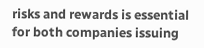risks and rewards is essential for both companies issuing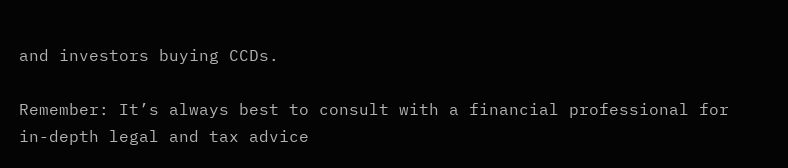and investors buying CCDs.

Remember: It’s always best to consult with a financial professional for in-depth legal and tax advice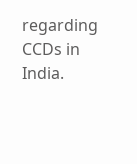regarding CCDs in India.